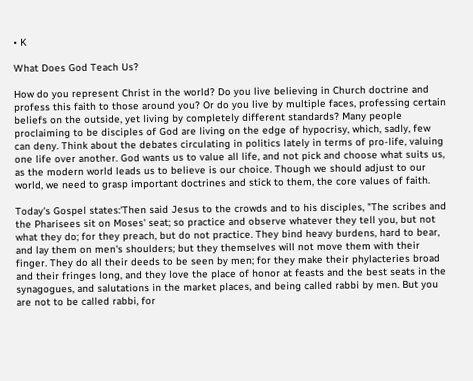• K

What Does God Teach Us?

How do you represent Christ in the world? Do you live believing in Church doctrine and profess this faith to those around you? Or do you live by multiple faces, professing certain beliefs on the outside, yet living by completely different standards? Many people proclaiming to be disciples of God are living on the edge of hypocrisy, which, sadly, few can deny. Think about the debates circulating in politics lately in terms of pro-life, valuing one life over another. God wants us to value all life, and not pick and choose what suits us, as the modern world leads us to believe is our choice. Though we should adjust to our world, we need to grasp important doctrines and stick to them, the core values of faith.

Today's Gospel states:'Then said Jesus to the crowds and to his disciples, "The scribes and the Pharisees sit on Moses' seat; so practice and observe whatever they tell you, but not what they do; for they preach, but do not practice. They bind heavy burdens, hard to bear, and lay them on men's shoulders; but they themselves will not move them with their finger. They do all their deeds to be seen by men; for they make their phylacteries broad and their fringes long, and they love the place of honor at feasts and the best seats in the synagogues, and salutations in the market places, and being called rabbi by men. But you are not to be called rabbi, for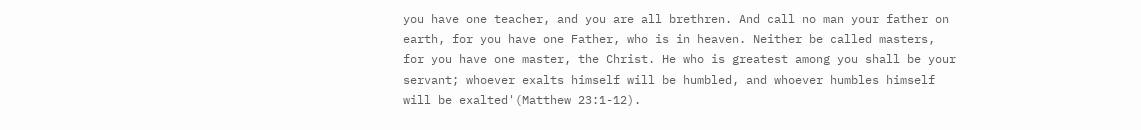you have one teacher, and you are all brethren. And call no man your father on earth, for you have one Father, who is in heaven. Neither be called masters, for you have one master, the Christ. He who is greatest among you shall be your servant; whoever exalts himself will be humbled, and whoever humbles himself will be exalted'(Matthew 23:1-12).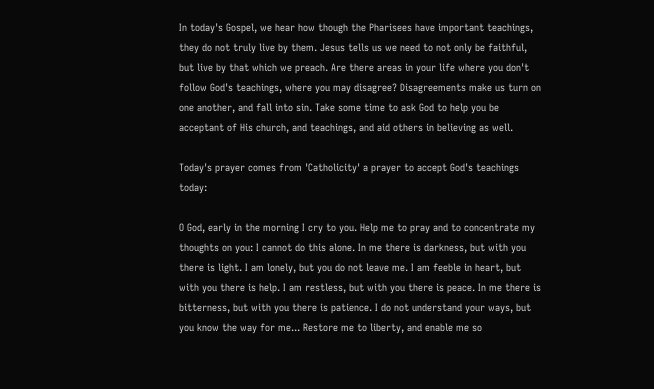In today's Gospel, we hear how though the Pharisees have important teachings, they do not truly live by them. Jesus tells us we need to not only be faithful, but live by that which we preach. Are there areas in your life where you don't follow God's teachings, where you may disagree? Disagreements make us turn on one another, and fall into sin. Take some time to ask God to help you be acceptant of His church, and teachings, and aid others in believing as well.

Today's prayer comes from 'Catholicity' a prayer to accept God's teachings today:

O God, early in the morning I cry to you. Help me to pray and to concentrate my thoughts on you: I cannot do this alone. In me there is darkness, but with you there is light. I am lonely, but you do not leave me. I am feeble in heart, but with you there is help. I am restless, but with you there is peace. In me there is bitterness, but with you there is patience. I do not understand your ways, but you know the way for me... Restore me to liberty, and enable me so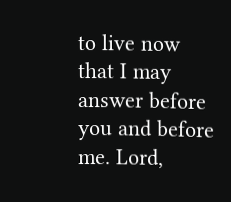to live now that I may answer before you and before me. Lord,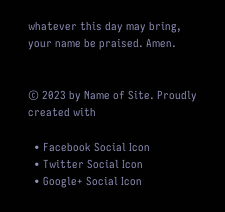whatever this day may bring, your name be praised. Amen.


© 2023 by Name of Site. Proudly created with

  • Facebook Social Icon
  • Twitter Social Icon
  • Google+ Social Icon